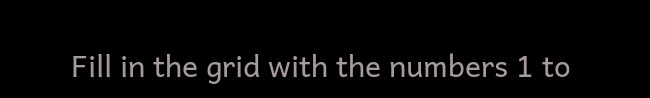Fill in the grid with the numbers 1 to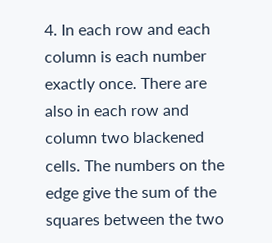4. In each row and each column is each number exactly once. There are also in each row and column two blackened cells. The numbers on the edge give the sum of the squares between the two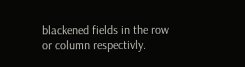blackened fields in the row or column respectivly.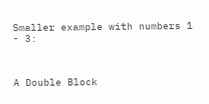Smaller example with numbers 1 - 3:



A Double Block